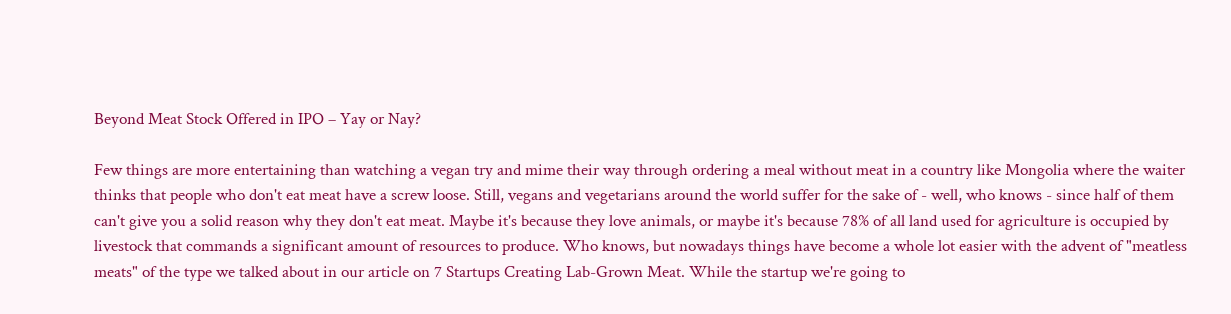Beyond Meat Stock Offered in IPO – Yay or Nay?

Few things are more entertaining than watching a vegan try and mime their way through ordering a meal without meat in a country like Mongolia where the waiter thinks that people who don't eat meat have a screw loose. Still, vegans and vegetarians around the world suffer for the sake of - well, who knows - since half of them can't give you a solid reason why they don't eat meat. Maybe it's because they love animals, or maybe it's because 78% of all land used for agriculture is occupied by livestock that commands a significant amount of resources to produce. Who knows, but nowadays things have become a whole lot easier with the advent of "meatless meats" of the type we talked about in our article on 7 Startups Creating Lab-Grown Meat. While the startup we're going to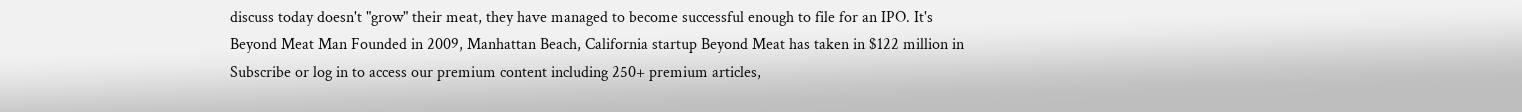discuss today doesn't "grow" their meat, they have managed to become successful enough to file for an IPO. It's Beyond Meat Man Founded in 2009, Manhattan Beach, California startup Beyond Meat has taken in $122 million in
Subscribe or log in to access our premium content including 250+ premium articles,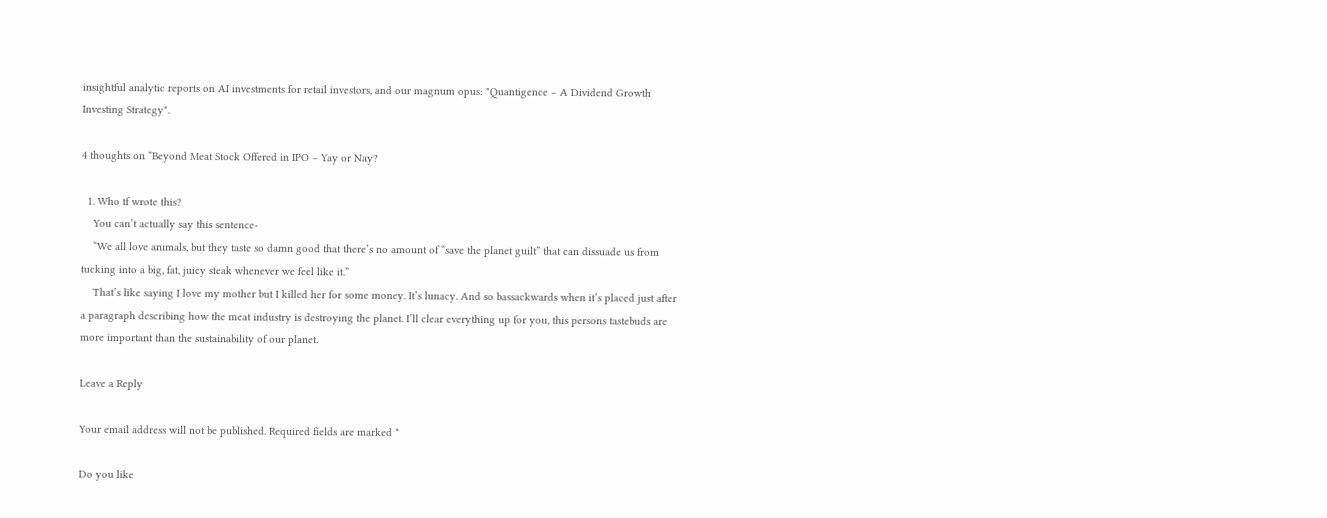insightful analytic reports on AI investments for retail investors, and our magnum opus: "Quantigence – A Dividend Growth Investing Strategy".

4 thoughts on “Beyond Meat Stock Offered in IPO – Yay or Nay?

  1. Who tf wrote this?
    You can’t actually say this sentence-
    “We all love animals, but they taste so damn good that there’s no amount of “save the planet guilt” that can dissuade us from tucking into a big, fat, juicy steak whenever we feel like it.”
    That’s like saying I love my mother but I killed her for some money. It’s lunacy. And so bassackwards when it’s placed just after a paragraph describing how the meat industry is destroying the planet. I’ll clear everything up for you, this persons tastebuds are more important than the sustainability of our planet.

Leave a Reply

Your email address will not be published. Required fields are marked *

Do you like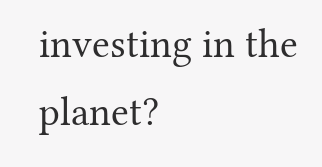investing in the planet?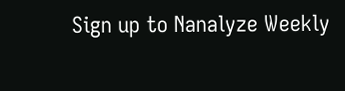Sign up to Nanalyze Weekly